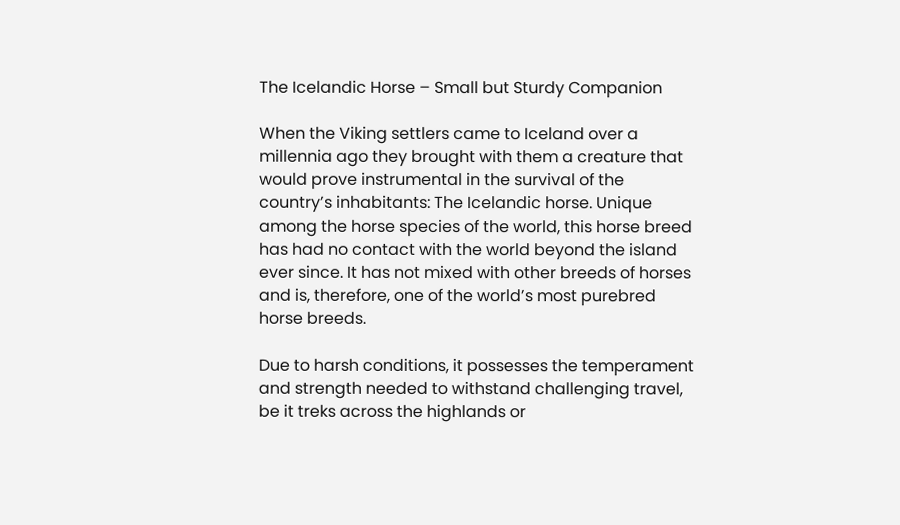The Icelandic Horse – Small but Sturdy Companion

When the Viking settlers came to Iceland over a millennia ago they brought with them a creature that would prove instrumental in the survival of the country’s inhabitants: The Icelandic horse. Unique among the horse species of the world, this horse breed has had no contact with the world beyond the island ever since. It has not mixed with other breeds of horses and is, therefore, one of the world’s most purebred horse breeds.

Due to harsh conditions, it possesses the temperament and strength needed to withstand challenging travel, be it treks across the highlands or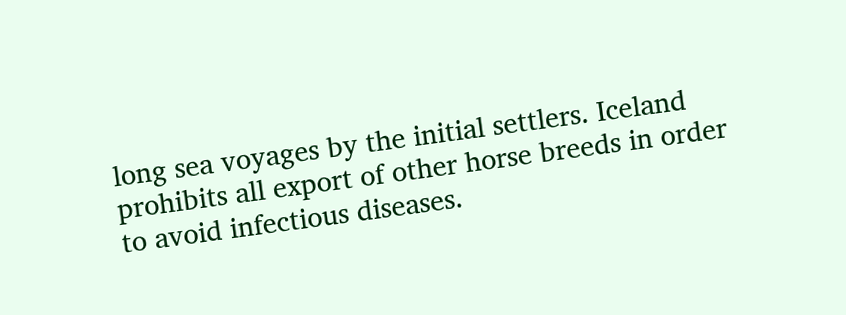long sea voyages by the initial settlers. Iceland prohibits all export of other horse breeds in order to avoid infectious diseases.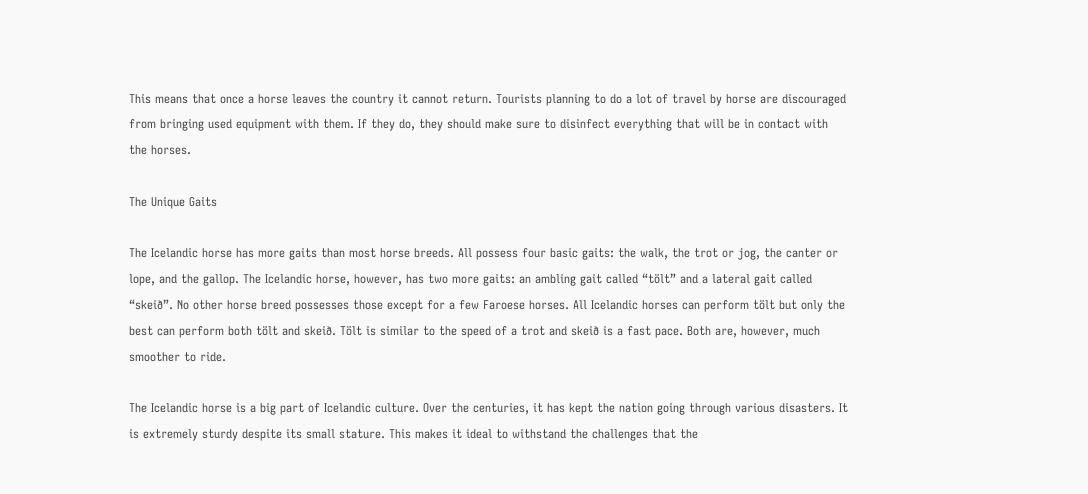This means that once a horse leaves the country it cannot return. Tourists planning to do a lot of travel by horse are discouraged from bringing used equipment with them. If they do, they should make sure to disinfect everything that will be in contact with the horses.

The Unique Gaits

The Icelandic horse has more gaits than most horse breeds. All possess four basic gaits: the walk, the trot or jog, the canter or lope, and the gallop. The Icelandic horse, however, has two more gaits: an ambling gait called “tölt” and a lateral gait called “skeið”. No other horse breed possesses those except for a few Faroese horses. All Icelandic horses can perform tölt but only the best can perform both tölt and skeið. Tölt is similar to the speed of a trot and skeið is a fast pace. Both are, however, much smoother to ride.

The Icelandic horse is a big part of Icelandic culture. Over the centuries, it has kept the nation going through various disasters. It is extremely sturdy despite its small stature. This makes it ideal to withstand the challenges that the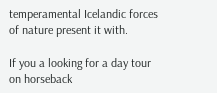temperamental Icelandic forces of nature present it with.

If you a looking for a day tour on horseback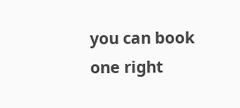you can book one right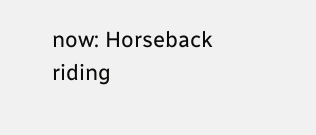now: Horseback riding